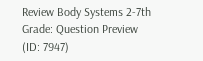Review Body Systems 2-7th Grade: Question Preview (ID: 7947)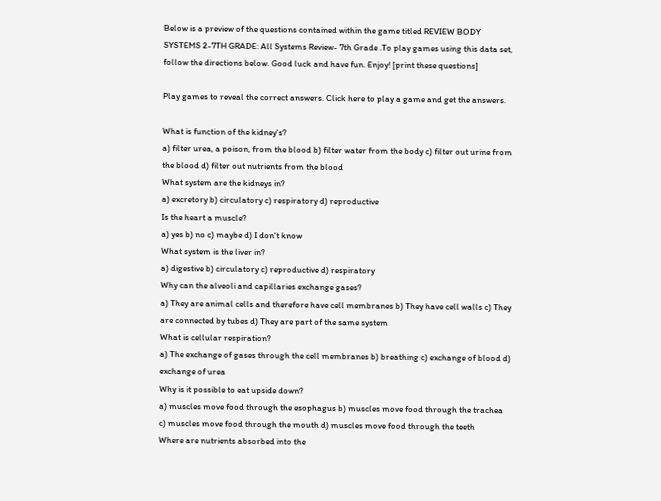Below is a preview of the questions contained within the game titled REVIEW BODY SYSTEMS 2-7TH GRADE: All Systems Review- 7th Grade .To play games using this data set, follow the directions below. Good luck and have fun. Enjoy! [print these questions]

Play games to reveal the correct answers. Click here to play a game and get the answers.

What is function of the kidney's?
a) filter urea, a poison, from the blood b) filter water from the body c) filter out urine from the blood d) filter out nutrients from the blood
What system are the kidneys in?
a) excretory b) circulatory c) respiratory d) reproductive
Is the heart a muscle?
a) yes b) no c) maybe d) I don't know
What system is the liver in?
a) digestive b) circulatory c) reproductive d) respiratory
Why can the alveoli and capillaries exchange gases?
a) They are animal cells and therefore have cell membranes b) They have cell walls c) They are connected by tubes d) They are part of the same system
What is cellular respiration?
a) The exchange of gases through the cell membranes b) breathing c) exchange of blood d) exchange of urea
Why is it possible to eat upside down?
a) muscles move food through the esophagus b) muscles move food through the trachea c) muscles move food through the mouth d) muscles move food through the teeth
Where are nutrients absorbed into the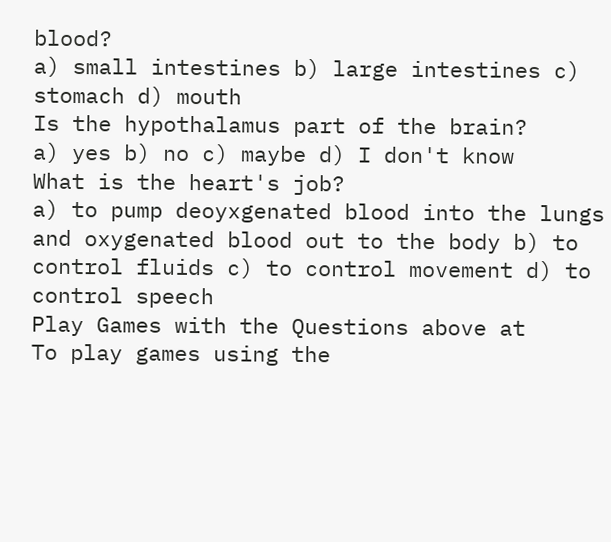blood?
a) small intestines b) large intestines c) stomach d) mouth
Is the hypothalamus part of the brain?
a) yes b) no c) maybe d) I don't know
What is the heart's job?
a) to pump deoyxgenated blood into the lungs and oxygenated blood out to the body b) to control fluids c) to control movement d) to control speech
Play Games with the Questions above at
To play games using the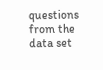questions from the data set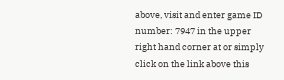above, visit and enter game ID number: 7947 in the upper right hand corner at or simply click on the link above this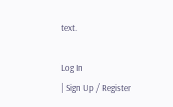text.

Log In
| Sign Up / Register